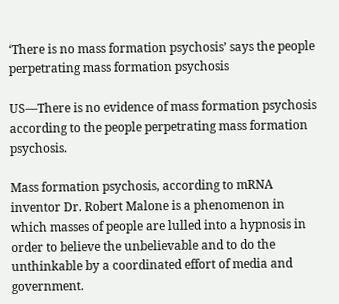‘There is no mass formation psychosis’ says the people perpetrating mass formation psychosis

US—There is no evidence of mass formation psychosis according to the people perpetrating mass formation psychosis.

Mass formation psychosis, according to mRNA inventor Dr. Robert Malone is a phenomenon in which masses of people are lulled into a hypnosis in order to believe the unbelievable and to do the unthinkable by a coordinated effort of media and government.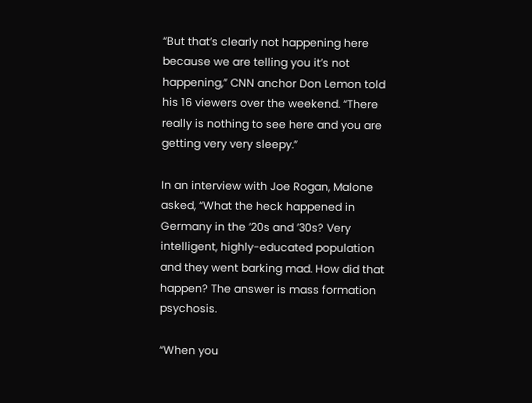“But that’s clearly not happening here because we are telling you it’s not happening,” CNN anchor Don Lemon told his 16 viewers over the weekend. “There really is nothing to see here and you are getting very very sleepy.”

In an interview with Joe Rogan, Malone asked, “What the heck happened in Germany in the ’20s and ’30s? Very intelligent, highly-educated population and they went barking mad. How did that happen? The answer is mass formation psychosis.

“When you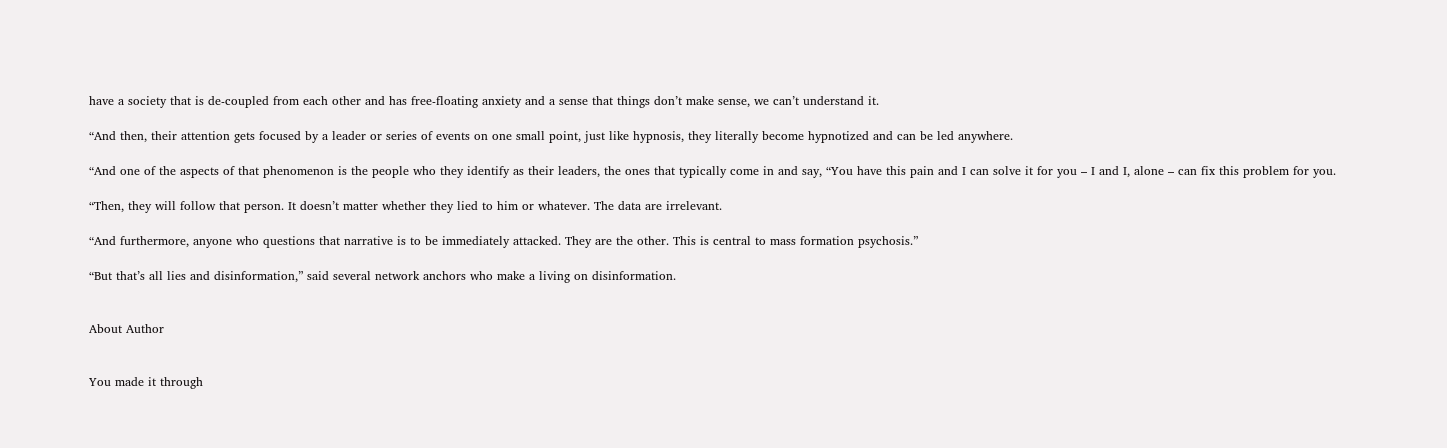have a society that is de-coupled from each other and has free-floating anxiety and a sense that things don’t make sense, we can’t understand it.

“And then, their attention gets focused by a leader or series of events on one small point, just like hypnosis, they literally become hypnotized and can be led anywhere.

“And one of the aspects of that phenomenon is the people who they identify as their leaders, the ones that typically come in and say, “You have this pain and I can solve it for you – I and I, alone – can fix this problem for you.

“Then, they will follow that person. It doesn’t matter whether they lied to him or whatever. The data are irrelevant.

“And furthermore, anyone who questions that narrative is to be immediately attacked. They are the other. This is central to mass formation psychosis.”

“But that’s all lies and disinformation,” said several network anchors who make a living on disinformation.


About Author


You made it through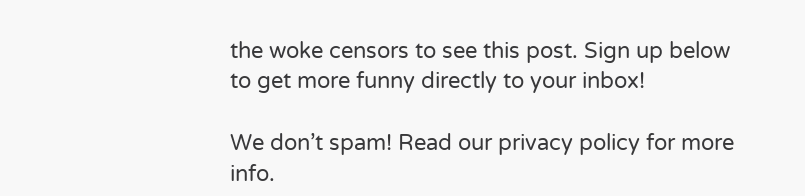the woke censors to see this post. Sign up below to get more funny directly to your inbox!

We don’t spam! Read our privacy policy for more info.